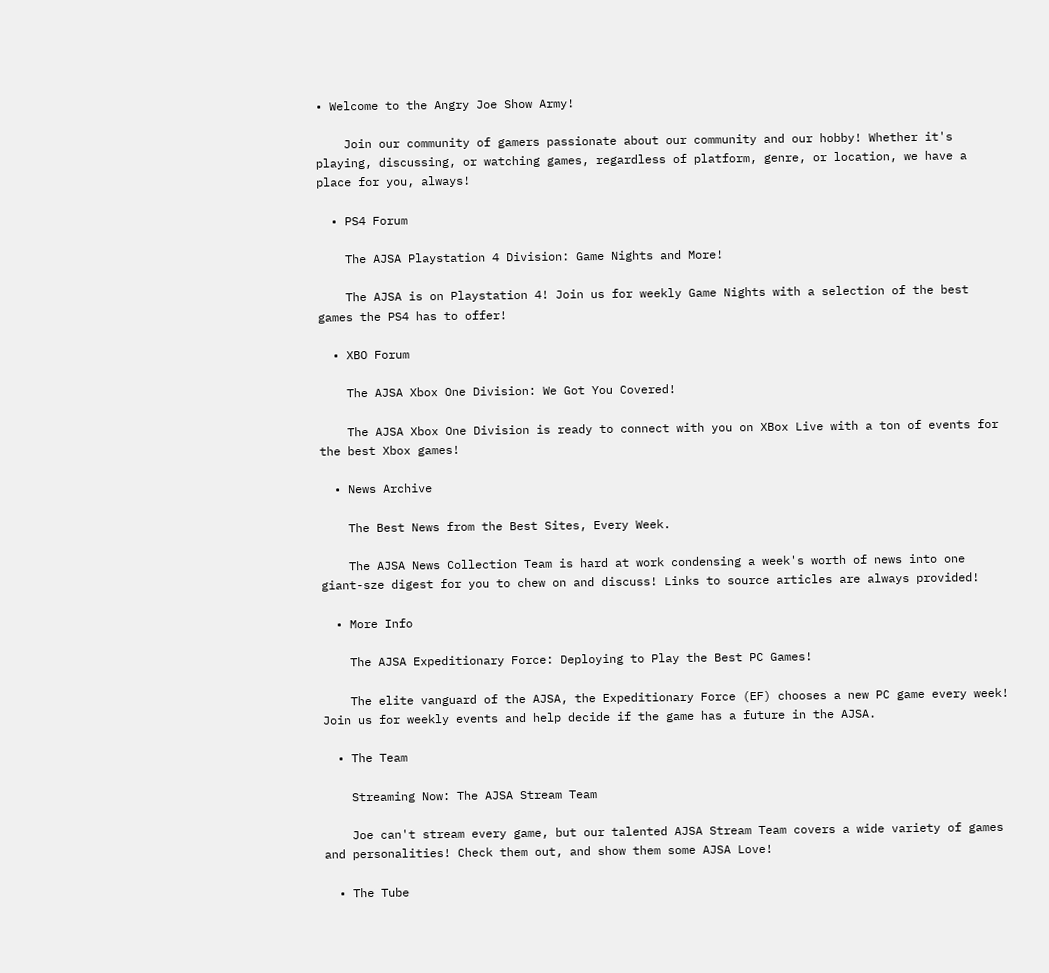• Welcome to the Angry Joe Show Army!

    Join our community of gamers passionate about our community and our hobby! Whether it's playing, discussing, or watching games, regardless of platform, genre, or location, we have a place for you, always!

  • PS4 Forum

    The AJSA Playstation 4 Division: Game Nights and More!

    The AJSA is on Playstation 4! Join us for weekly Game Nights with a selection of the best games the PS4 has to offer!

  • XBO Forum

    The AJSA Xbox One Division: We Got You Covered!

    The AJSA Xbox One Division is ready to connect with you on XBox Live with a ton of events for the best Xbox games!

  • News Archive

    The Best News from the Best Sites, Every Week.

    The AJSA News Collection Team is hard at work condensing a week's worth of news into one giant-sze digest for you to chew on and discuss! Links to source articles are always provided!

  • More Info

    The AJSA Expeditionary Force: Deploying to Play the Best PC Games!

    The elite vanguard of the AJSA, the Expeditionary Force (EF) chooses a new PC game every week! Join us for weekly events and help decide if the game has a future in the AJSA.

  • The Team

    Streaming Now: The AJSA Stream Team

    Joe can't stream every game, but our talented AJSA Stream Team covers a wide variety of games and personalities! Check them out, and show them some AJSA Love!

  • The Tube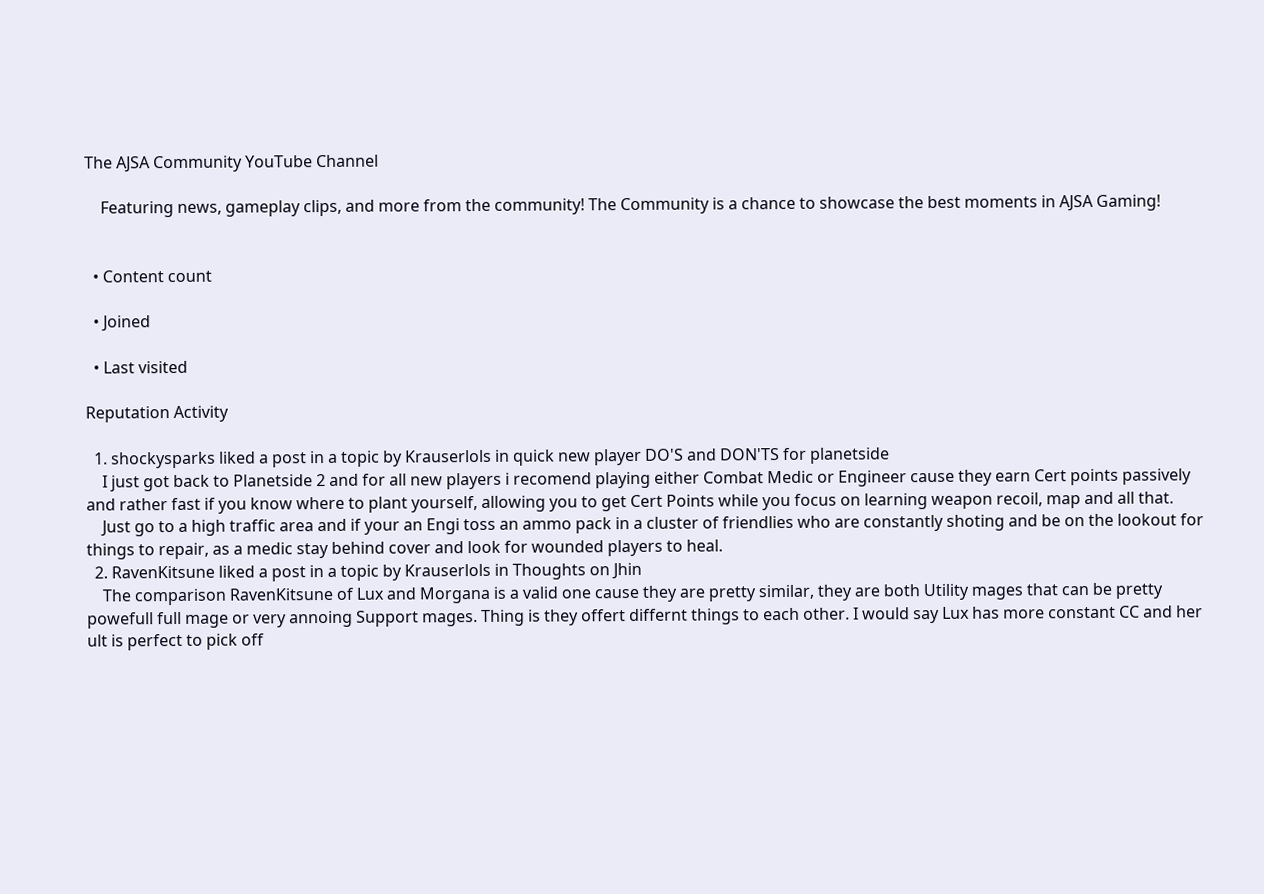The AJSA Community YouTube Channel

    Featuring news, gameplay clips, and more from the community! The Community is a chance to showcase the best moments in AJSA Gaming!


  • Content count

  • Joined

  • Last visited

Reputation Activity

  1. shockysparks liked a post in a topic by Krauserlols in quick new player DO'S and DON'TS for planetside
    I just got back to Planetside 2 and for all new players i recomend playing either Combat Medic or Engineer cause they earn Cert points passively and rather fast if you know where to plant yourself, allowing you to get Cert Points while you focus on learning weapon recoil, map and all that.
    Just go to a high traffic area and if your an Engi toss an ammo pack in a cluster of friendlies who are constantly shoting and be on the lookout for things to repair, as a medic stay behind cover and look for wounded players to heal.
  2. RavenKitsune liked a post in a topic by Krauserlols in Thoughts on Jhin
    The comparison RavenKitsune of Lux and Morgana is a valid one cause they are pretty similar, they are both Utility mages that can be pretty powefull full mage or very annoing Support mages. Thing is they offert differnt things to each other. I would say Lux has more constant CC and her ult is perfect to pick off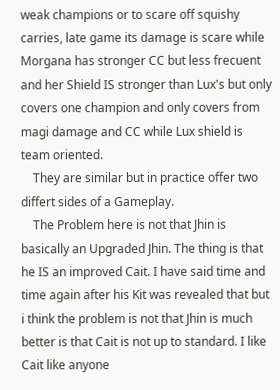weak champions or to scare off squishy carries, late game its damage is scare while Morgana has stronger CC but less frecuent and her Shield IS stronger than Lux's but only covers one champion and only covers from magi damage and CC while Lux shield is team oriented.
    They are similar but in practice offer two differt sides of a Gameplay.
    The Problem here is not that Jhin is basically an Upgraded Jhin. The thing is that he IS an improved Cait. I have said time and time again after his Kit was revealed that but i think the problem is not that Jhin is much better is that Cait is not up to standard. I like Cait like anyone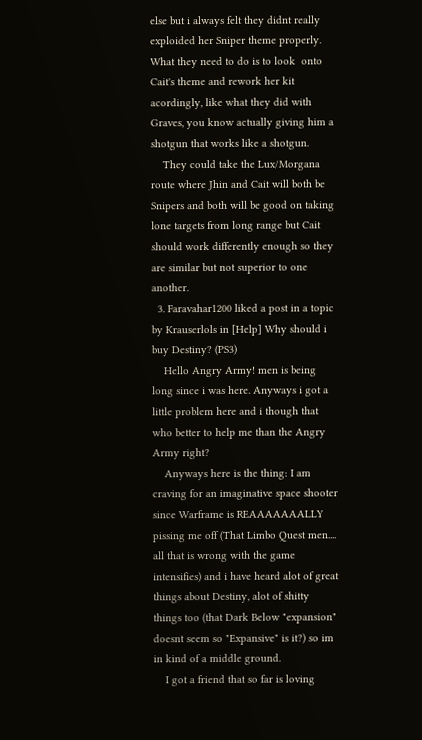else but i always felt they didnt really exploided her Sniper theme properly. What they need to do is to look  onto Cait's theme and rework her kit acordingly, like what they did with Graves, you know actually giving him a shotgun that works like a shotgun.
    They could take the Lux/Morgana route where Jhin and Cait will both be Snipers and both will be good on taking lone targets from long range but Cait should work differently enough so they are similar but not superior to one another.
  3. Faravahar1200 liked a post in a topic by Krauserlols in [Help] Why should i buy Destiny? (PS3)
    Hello Angry Army! men is being long since i was here. Anyways i got a little problem here and i though that who better to help me than the Angry Army right?
    Anyways here is the thing: I am craving for an imaginative space shooter since Warframe is REAAAAAAALLY pissing me off (That Limbo Quest men.... all that is wrong with the game intensifies) and i have heard alot of great things about Destiny, alot of shitty things too (that Dark Below "expansion" doesnt seem so "Expansive" is it?) so im in kind of a middle ground.
    I got a friend that so far is loving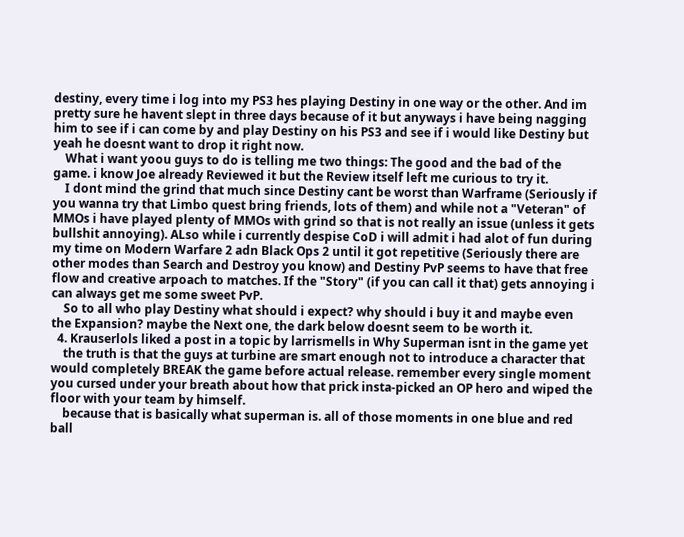destiny, every time i log into my PS3 hes playing Destiny in one way or the other. And im pretty sure he havent slept in three days because of it but anyways i have being nagging him to see if i can come by and play Destiny on his PS3 and see if i would like Destiny but yeah he doesnt want to drop it right now.
    What i want yoou guys to do is telling me two things: The good and the bad of the game. i know Joe already Reviewed it but the Review itself left me curious to try it.
    I dont mind the grind that much since Destiny cant be worst than Warframe (Seriously if you wanna try that Limbo quest bring friends, lots of them) and while not a "Veteran" of MMOs i have played plenty of MMOs with grind so that is not really an issue (unless it gets bullshit annoying). ALso while i currently despise CoD i will admit i had alot of fun during my time on Modern Warfare 2 adn Black Ops 2 until it got repetitive (Seriously there are other modes than Search and Destroy you know) and Destiny PvP seems to have that free flow and creative arpoach to matches. If the "Story" (if you can call it that) gets annoying i can always get me some sweet PvP.
    So to all who play Destiny what should i expect? why should i buy it and maybe even the Expansion? maybe the Next one, the dark below doesnt seem to be worth it.
  4. Krauserlols liked a post in a topic by larrismells in Why Superman isnt in the game yet
    the truth is that the guys at turbine are smart enough not to introduce a character that would completely BREAK the game before actual release. remember every single moment you cursed under your breath about how that prick insta-picked an OP hero and wiped the floor with your team by himself.
    because that is basically what superman is. all of those moments in one blue and red ball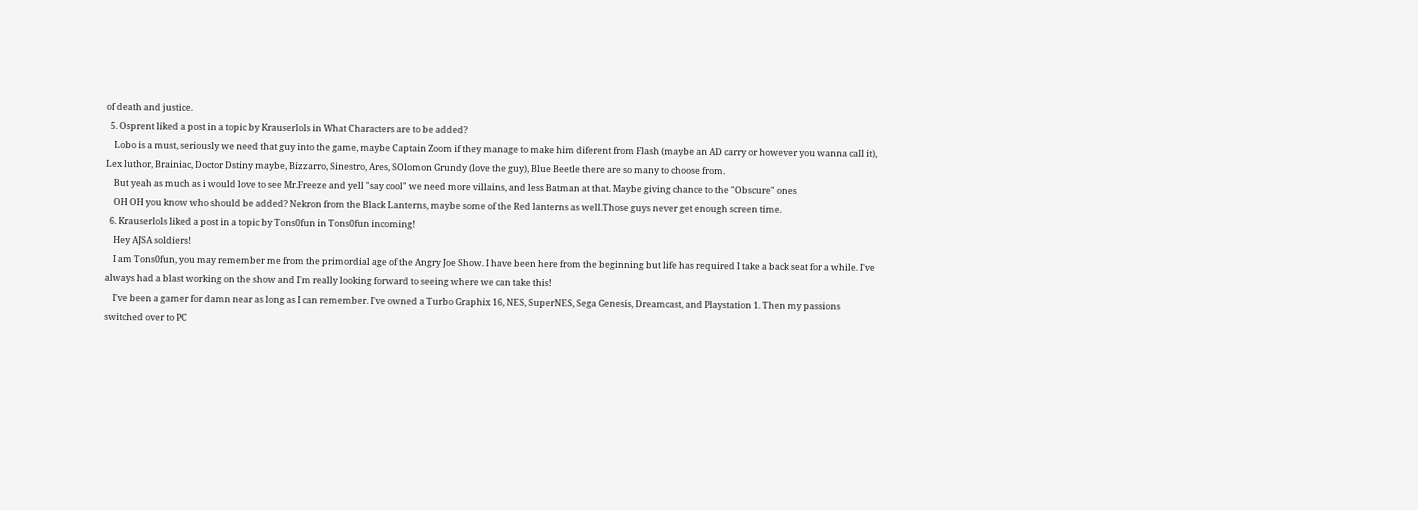of death and justice.
  5. Osprent liked a post in a topic by Krauserlols in What Characters are to be added?
    Lobo is a must, seriously we need that guy into the game, maybe Captain Zoom if they manage to make him diferent from Flash (maybe an AD carry or however you wanna call it), Lex luthor, Brainiac, Doctor Dstiny maybe, Bizzarro, Sinestro, Ares, SOlomon Grundy (love the guy), Blue Beetle there are so many to choose from.
    But yeah as much as i would love to see Mr.Freeze and yell "say cool" we need more villains, and less Batman at that. Maybe giving chance to the "Obscure" ones
    OH OH you know who should be added? Nekron from the Black Lanterns, maybe some of the Red lanterns as well.Those guys never get enough screen time.
  6. Krauserlols liked a post in a topic by Tons0fun in Tons0fun incoming!
    Hey AJSA soldiers!
    I am Tons0fun, you may remember me from the primordial age of the Angry Joe Show. I have been here from the beginning but life has required I take a back seat for a while. I've always had a blast working on the show and I'm really looking forward to seeing where we can take this!
    I've been a gamer for damn near as long as I can remember. I've owned a Turbo Graphix 16, NES, SuperNES, Sega Genesis, Dreamcast, and Playstation 1. Then my passions switched over to PC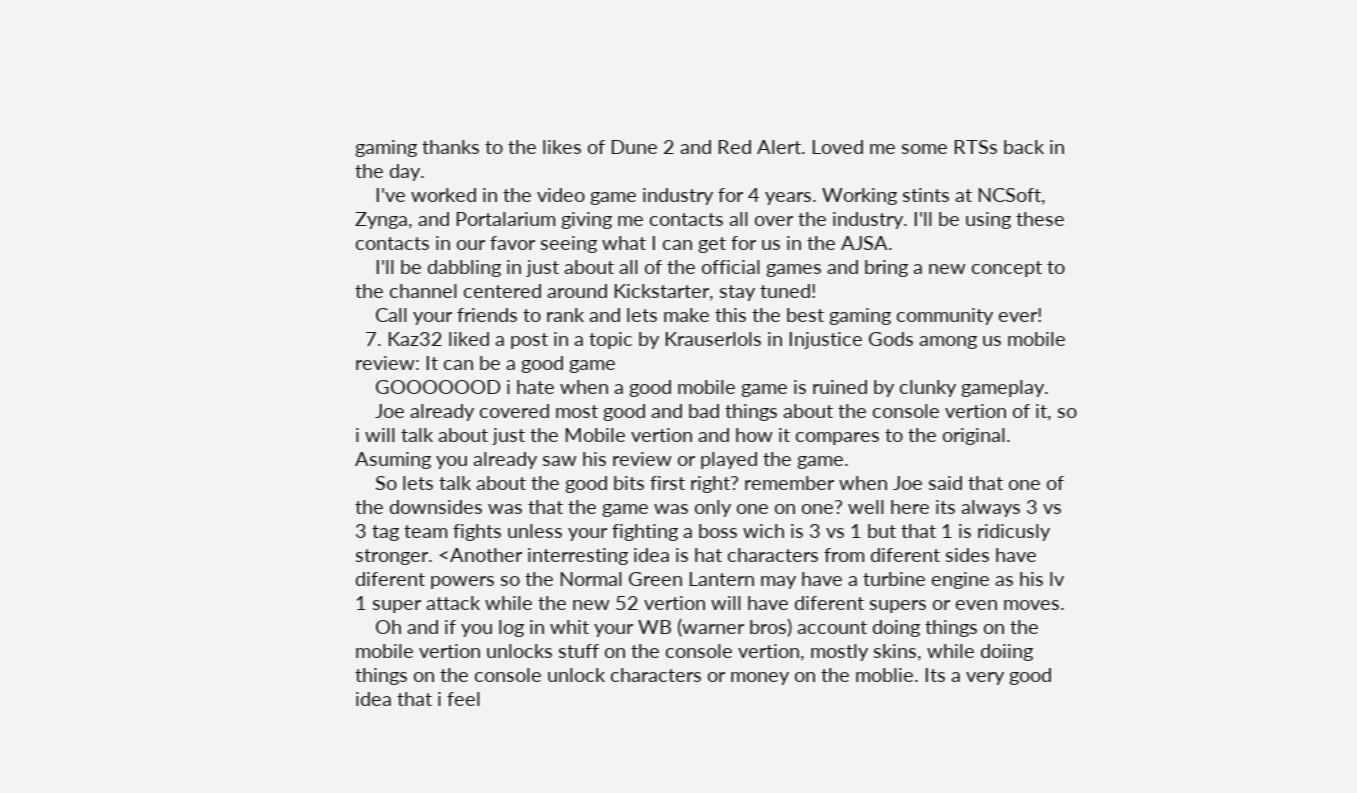gaming thanks to the likes of Dune 2 and Red Alert. Loved me some RTSs back in the day.
    I've worked in the video game industry for 4 years. Working stints at NCSoft, Zynga, and Portalarium giving me contacts all over the industry. I'll be using these contacts in our favor seeing what I can get for us in the AJSA.
    I'll be dabbling in just about all of the official games and bring a new concept to the channel centered around Kickstarter, stay tuned!
    Call your friends to rank and lets make this the best gaming community ever!
  7. Kaz32 liked a post in a topic by Krauserlols in Injustice Gods among us mobile review: It can be a good game
    GOOOOOOD i hate when a good mobile game is ruined by clunky gameplay.
    Joe already covered most good and bad things about the console vertion of it, so i will talk about just the Mobile vertion and how it compares to the original. Asuming you already saw his review or played the game.
    So lets talk about the good bits first right? remember when Joe said that one of the downsides was that the game was only one on one? well here its always 3 vs 3 tag team fights unless your fighting a boss wich is 3 vs 1 but that 1 is ridicusly stronger. <Another interresting idea is hat characters from diferent sides have diferent powers so the Normal Green Lantern may have a turbine engine as his lv 1 super attack while the new 52 vertion will have diferent supers or even moves.
    Oh and if you log in whit your WB (warner bros) account doing things on the mobile vertion unlocks stuff on the console vertion, mostly skins, while doiing things on the console unlock characters or money on the moblie. Its a very good idea that i feel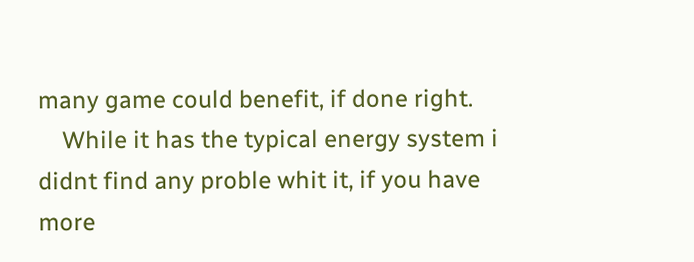many game could benefit, if done right.
    While it has the typical energy system i didnt find any proble whit it, if you have more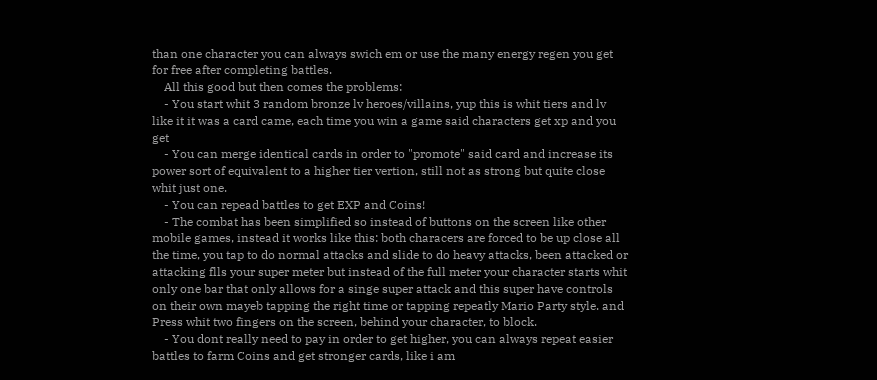than one character you can always swich em or use the many energy regen you get for free after completing battles.
    All this good but then comes the problems:
    - You start whit 3 random bronze lv heroes/villains, yup this is whit tiers and lv like it it was a card came, each time you win a game said characters get xp and you get
    - You can merge identical cards in order to "promote" said card and increase its power sort of equivalent to a higher tier vertion, still not as strong but quite close whit just one.
    - You can repead battles to get EXP and Coins!
    - The combat has been simplified so instead of buttons on the screen like other mobile games, instead it works like this: both characers are forced to be up close all the time, you tap to do normal attacks and slide to do heavy attacks, been attacked or attacking flls your super meter but instead of the full meter your character starts whit only one bar that only allows for a singe super attack and this super have controls on their own mayeb tapping the right time or tapping repeatly Mario Party style. and Press whit two fingers on the screen, behind your character, to block.
    - You dont really need to pay in order to get higher, you can always repeat easier battles to farm Coins and get stronger cards, like i am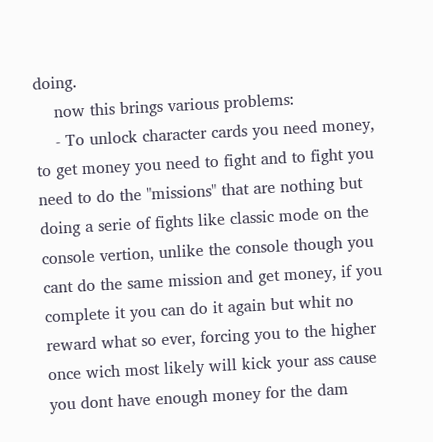doing.
    now this brings various problems:
    - To unlock character cards you need money, to get money you need to fight and to fight you need to do the "missions" that are nothing but doing a serie of fights like classic mode on the console vertion, unlike the console though you cant do the same mission and get money, if you complete it you can do it again but whit no reward what so ever, forcing you to the higher once wich most likely will kick your ass cause you dont have enough money for the dam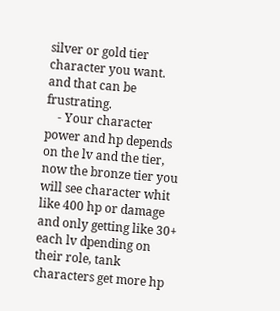silver or gold tier character you want. and that can be frustrating.
    - Your character power and hp depends on the lv and the tier, now the bronze tier you will see character whit like 400 hp or damage and only getting like 30+ each lv dpending on their role, tank characters get more hp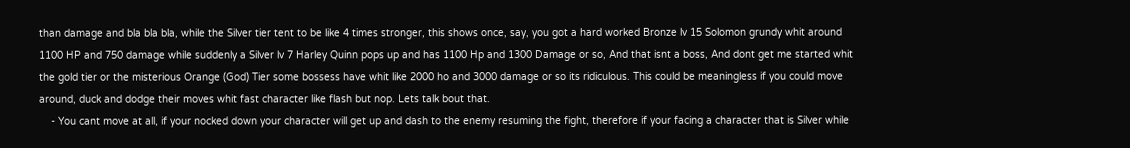than damage and bla bla bla, while the Silver tier tent to be like 4 times stronger, this shows once, say, you got a hard worked Bronze lv 15 Solomon grundy whit around 1100 HP and 750 damage while suddenly a Silver lv 7 Harley Quinn pops up and has 1100 Hp and 1300 Damage or so, And that isnt a boss, And dont get me started whit the gold tier or the misterious Orange (God) Tier some bossess have whit like 2000 ho and 3000 damage or so its ridiculous. This could be meaningless if you could move around, duck and dodge their moves whit fast character like flash but nop. Lets talk bout that.
    - You cant move at all, if your nocked down your character will get up and dash to the enemy resuming the fight, therefore if your facing a character that is Silver while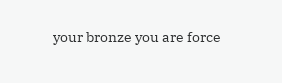your bronze you are force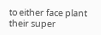to either face plant their super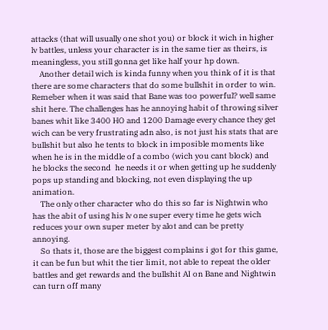attacks (that will usually one shot you) or block it wich in higher lv battles, unless your character is in the same tier as theirs, is meaningless, you still gonna get like half your hp down.
    Another detail wich is kinda funny when you think of it is that there are some characters that do some bullshit in order to win. Remeber when it was said that Bane was too powerful? well same shit here. The challenges has he annoying habit of throwing silver banes whit like 3400 HO and 1200 Damage every chance they get wich can be very frustrating adn also, is not just his stats that are bullshit but also he tents to block in imposible moments like when he is in the middle of a combo (wich you cant block) and he blocks the second  he needs it or when getting up he suddenly pops up standing and blocking, not even displaying the up animation.
    The only other character who do this so far is Nightwin who has the abit of using his lv one super every time he gets wich reduces your own super meter by alot and can be pretty annoying.
    So thats it, those are the biggest complains i got for this game, it can be fun but whit the tier limit, not able to repeat the older battles and get rewards and the bullshit AI on Bane and Nightwin can turn off many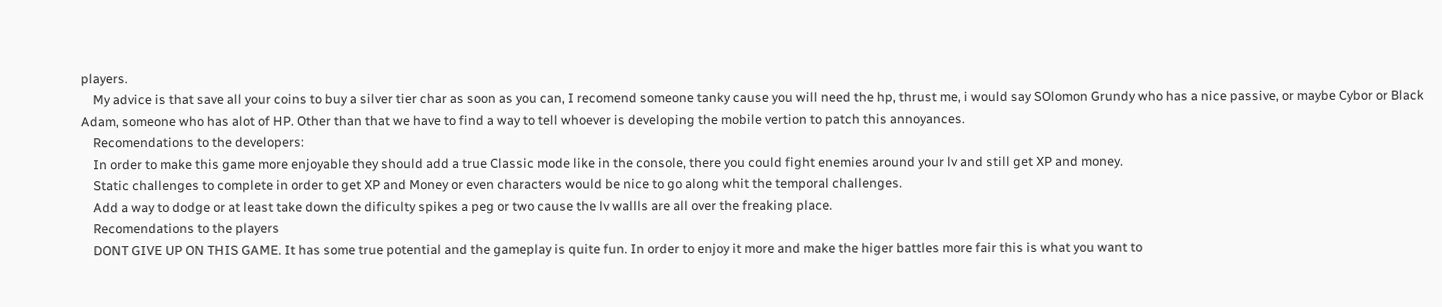players.
    My advice is that save all your coins to buy a silver tier char as soon as you can, I recomend someone tanky cause you will need the hp, thrust me, i would say SOlomon Grundy who has a nice passive, or maybe Cybor or Black Adam, someone who has alot of HP. Other than that we have to find a way to tell whoever is developing the mobile vertion to patch this annoyances.
    Recomendations to the developers:
    In order to make this game more enjoyable they should add a true Classic mode like in the console, there you could fight enemies around your lv and still get XP and money.
    Static challenges to complete in order to get XP and Money or even characters would be nice to go along whit the temporal challenges.
    Add a way to dodge or at least take down the dificulty spikes a peg or two cause the lv wallls are all over the freaking place.
    Recomendations to the players
    DONT GIVE UP ON THIS GAME. It has some true potential and the gameplay is quite fun. In order to enjoy it more and make the higer battles more fair this is what you want to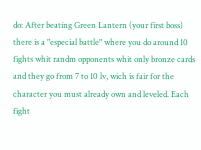do: After beating Green Lantern (your first boss) there is a "especial battle" where you do around 10 fights whit randm opponents whit only bronze cards and they go from 7 to 10 lv, wich is fair for the character you must already own and leveled. Each fight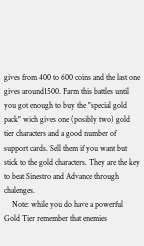gives from 400 to 600 coins and the last one gives around1500. Farm this battles until you got enough to buy the "special gold pack" wich gives one (posibly two) gold tier characters and a good number of support cards. Sell them if you want but stick to the gold characters. They are the key to beat Sinestro and Advance through chalenges.
    Note: while you do have a powerful Gold Tier remember that enemies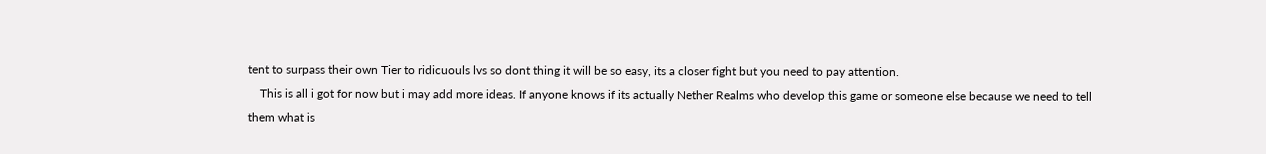tent to surpass their own Tier to ridicuouls lvs so dont thing it will be so easy, its a closer fight but you need to pay attention.
    This is all i got for now but i may add more ideas. If anyone knows if its actually Nether Realms who develop this game or someone else because we need to tell them what is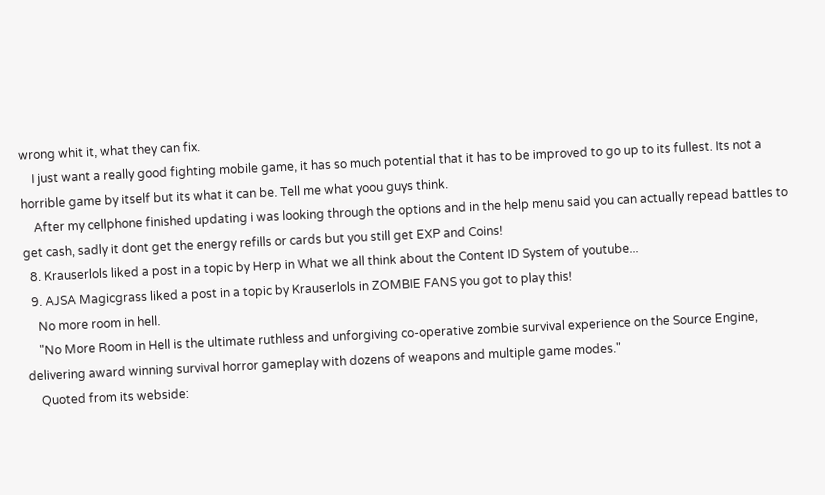wrong whit it, what they can fix.
    I just want a really good fighting mobile game, it has so much potential that it has to be improved to go up to its fullest. Its not a horrible game by itself but its what it can be. Tell me what yoou guys think.
    After my cellphone finished updating i was looking through the options and in the help menu said you can actually repead battles to get cash, sadly it dont get the energy refills or cards but you still get EXP and Coins!
  8. Krauserlols liked a post in a topic by Herp in What we all think about the Content ID System of youtube...
  9. AJSA Magicgrass liked a post in a topic by Krauserlols in ZOMBIE FANS you got to play this!
    No more room in hell.
    "No More Room in Hell is the ultimate ruthless and unforgiving co-operative zombie survival experience on the Source Engine, delivering award winning survival horror gameplay with dozens of weapons and multiple game modes."
    Quoted from its webside: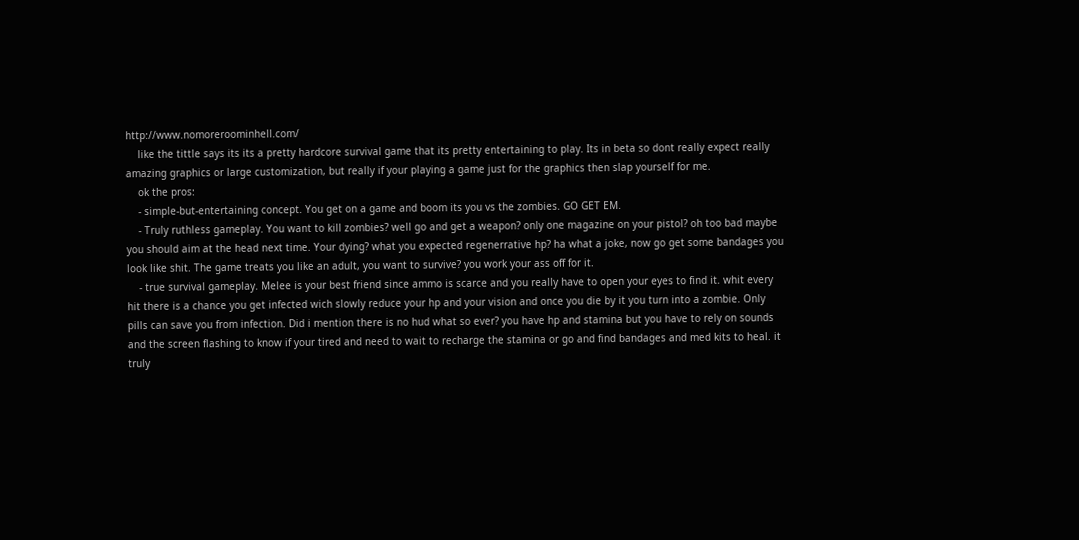http://www.nomoreroominhell.com/
    like the tittle says its its a pretty hardcore survival game that its pretty entertaining to play. Its in beta so dont really expect really amazing graphics or large customization, but really if your playing a game just for the graphics then slap yourself for me.
    ok the pros:
    - simple-but-entertaining concept. You get on a game and boom its you vs the zombies. GO GET EM.
    - Truly ruthless gameplay. You want to kill zombies? well go and get a weapon? only one magazine on your pistol? oh too bad maybe you should aim at the head next time. Your dying? what you expected regenerrative hp? ha what a joke, now go get some bandages you look like shit. The game treats you like an adult, you want to survive? you work your ass off for it.
    - true survival gameplay. Melee is your best friend since ammo is scarce and you really have to open your eyes to find it. whit every hit there is a chance you get infected wich slowly reduce your hp and your vision and once you die by it you turn into a zombie. Only pills can save you from infection. Did i mention there is no hud what so ever? you have hp and stamina but you have to rely on sounds and the screen flashing to know if your tired and need to wait to recharge the stamina or go and find bandages and med kits to heal. it truly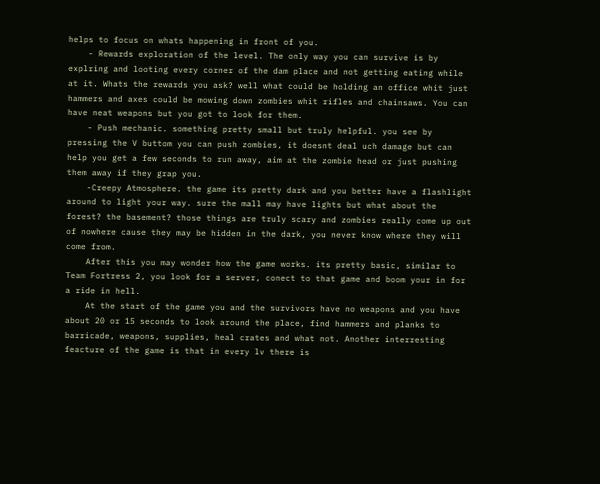helps to focus on whats happening in front of you.
    - Rewards exploration of the level. The only way you can survive is by explring and looting every corner of the dam place and not getting eating while at it. Whats the rewards you ask? well what could be holding an office whit just hammers and axes could be mowing down zombies whit rifles and chainsaws. You can have neat weapons but you got to look for them.
    - Push mechanic. something pretty small but truly helpful. you see by pressing the V buttom you can push zombies, it doesnt deal uch damage but can help you get a few seconds to run away, aim at the zombie head or just pushing them away if they grap you.
    -Creepy Atmosphere. the game its pretty dark and you better have a flashlight around to light your way. sure the mall may have lights but what about the forest? the basement? those things are truly scary and zombies really come up out of nowhere cause they may be hidden in the dark, you never know where they will come from.
    After this you may wonder how the game works. its pretty basic, similar to Team Fortress 2, you look for a server, conect to that game and boom your in for a ride in hell.
    At the start of the game you and the survivors have no weapons and you have about 20 or 15 seconds to look around the place, find hammers and planks to barricade, weapons, supplies, heal crates and what not. Another interresting feacture of the game is that in every lv there is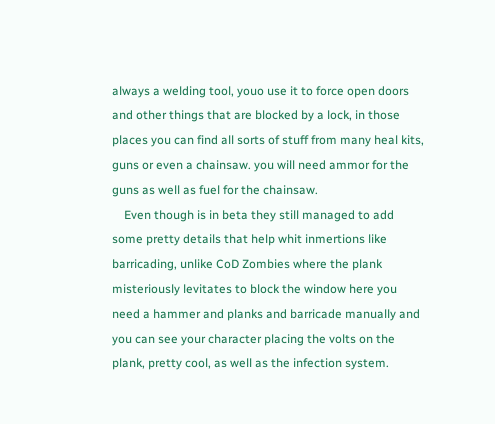always a welding tool, youo use it to force open doors and other things that are blocked by a lock, in those places you can find all sorts of stuff from many heal kits, guns or even a chainsaw. you will need ammor for the guns as well as fuel for the chainsaw.
    Even though is in beta they still managed to add some pretty details that help whit inmertions like barricading, unlike CoD Zombies where the plank misteriously levitates to block the window here you need a hammer and planks and barricade manually and you can see your character placing the volts on the plank, pretty cool, as well as the infection system.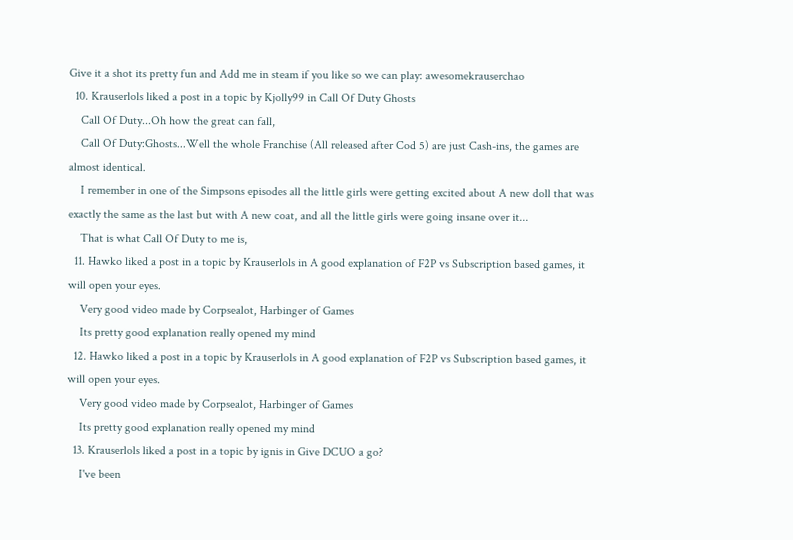Give it a shot its pretty fun and Add me in steam if you like so we can play: awesomekrauserchao
  10. Krauserlols liked a post in a topic by Kjolly99 in Call Of Duty Ghosts
    Call Of Duty...Oh how the great can fall,
    Call Of Duty:Ghosts...Well the whole Franchise (All released after Cod 5) are just Cash-ins, the games are almost identical.
    I remember in one of the Simpsons episodes all the little girls were getting excited about A new doll that was exactly the same as the last but with A new coat, and all the little girls were going insane over it...
    That is what Call Of Duty to me is,
  11. Hawko liked a post in a topic by Krauserlols in A good explanation of F2P vs Subscription based games, it will open your eyes.
    Very good video made by Corpsealot, Harbinger of Games
    Its pretty good explanation really opened my mind
  12. Hawko liked a post in a topic by Krauserlols in A good explanation of F2P vs Subscription based games, it will open your eyes.
    Very good video made by Corpsealot, Harbinger of Games
    Its pretty good explanation really opened my mind
  13. Krauserlols liked a post in a topic by ignis in Give DCUO a go?
    I've been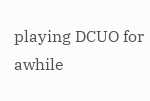playing DCUO for awhile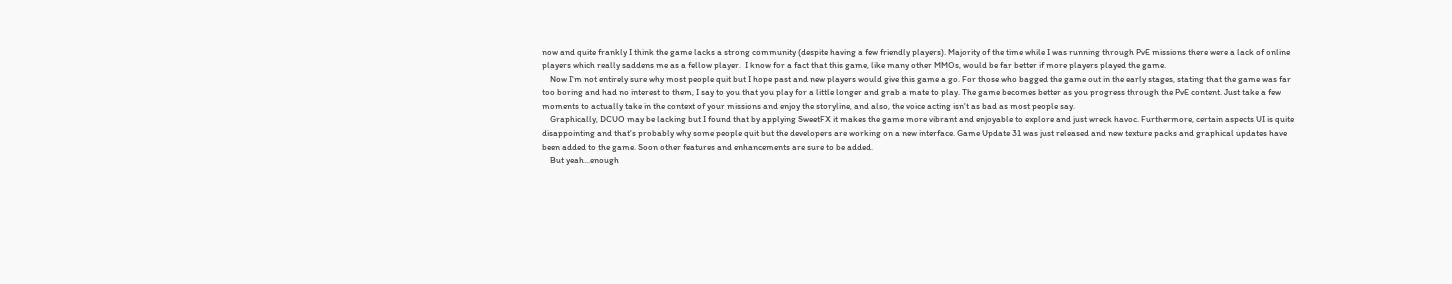now and quite frankly I think the game lacks a strong community (despite having a few friendly players). Majority of the time while I was running through PvE missions there were a lack of online players which really saddens me as a fellow player.  I know for a fact that this game, like many other MMOs, would be far better if more players played the game.
    Now I'm not entirely sure why most people quit but I hope past and new players would give this game a go. For those who bagged the game out in the early stages, stating that the game was far too boring and had no interest to them, I say to you that you play for a little longer and grab a mate to play. The game becomes better as you progress through the PvE content. Just take a few moments to actually take in the context of your missions and enjoy the storyline, and also, the voice acting isn't as bad as most people say.
    Graphically, DCUO may be lacking but I found that by applying SweetFX it makes the game more vibrant and enjoyable to explore and just wreck havoc. Furthermore, certain aspects UI is quite disappointing and that's probably why some people quit but the developers are working on a new interface. Game Update 31 was just released and new texture packs and graphical updates have been added to the game. Soon other features and enhancements are sure to be added.
    But yeah...enough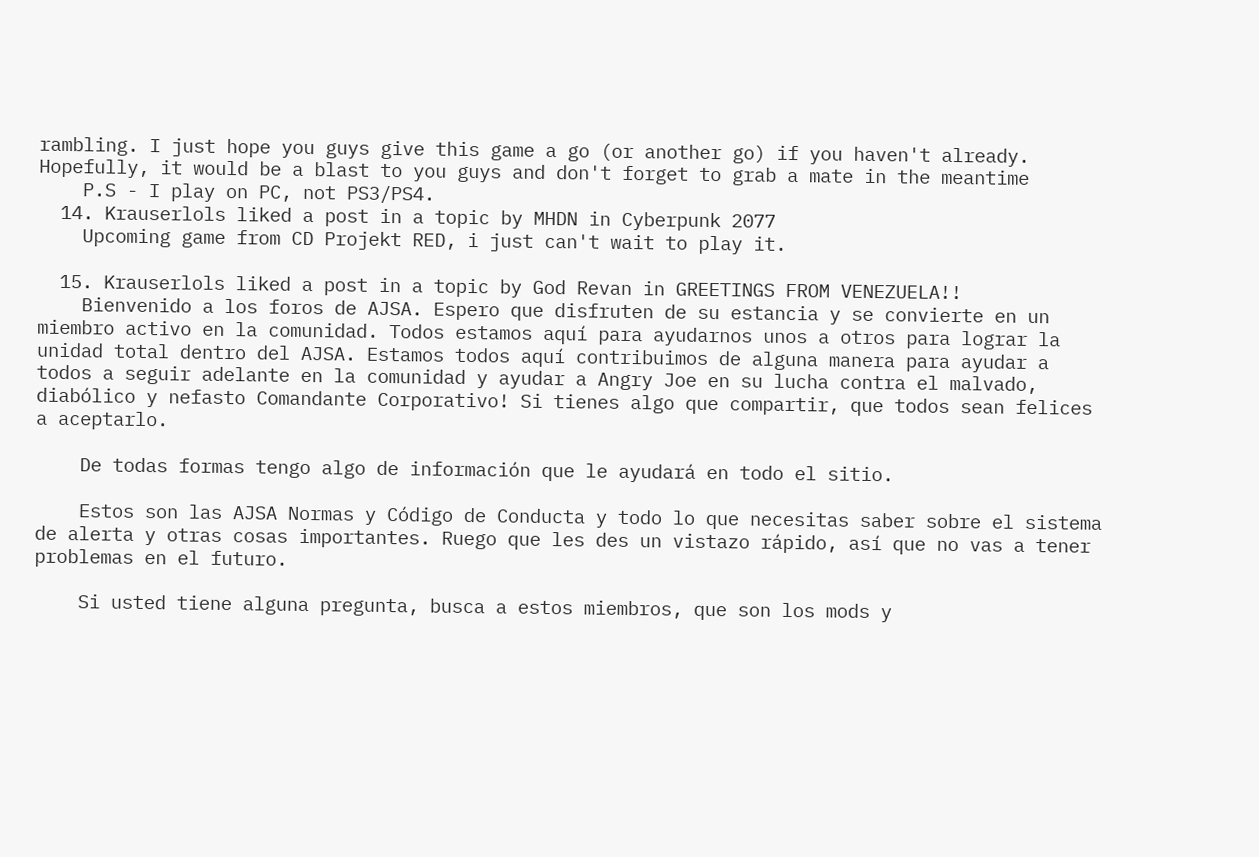rambling. I just hope you guys give this game a go (or another go) if you haven't already. Hopefully, it would be a blast to you guys and don't forget to grab a mate in the meantime
    P.S - I play on PC, not PS3/PS4.
  14. Krauserlols liked a post in a topic by MHDN in Cyberpunk 2077
    Upcoming game from CD Projekt RED, i just can't wait to play it.

  15. Krauserlols liked a post in a topic by God Revan in GREETINGS FROM VENEZUELA!!
    Bienvenido a los foros de AJSA. Espero que disfruten de su estancia y se convierte en un miembro activo en la comunidad. Todos estamos aquí para ayudarnos unos a otros para lograr la unidad total dentro del AJSA. Estamos todos aquí contribuimos de alguna manera para ayudar a todos a seguir adelante en la comunidad y ayudar a Angry Joe en su lucha contra el malvado, diabólico y nefasto Comandante Corporativo! Si tienes algo que compartir, que todos sean felices a aceptarlo.

    De todas formas tengo algo de información que le ayudará en todo el sitio.

    Estos son las AJSA Normas y Código de Conducta y todo lo que necesitas saber sobre el sistema de alerta y otras cosas importantes. Ruego que les des un vistazo rápido, así que no vas a tener problemas en el futuro.

    Si usted tiene alguna pregunta, busca a estos miembros, que son los mods y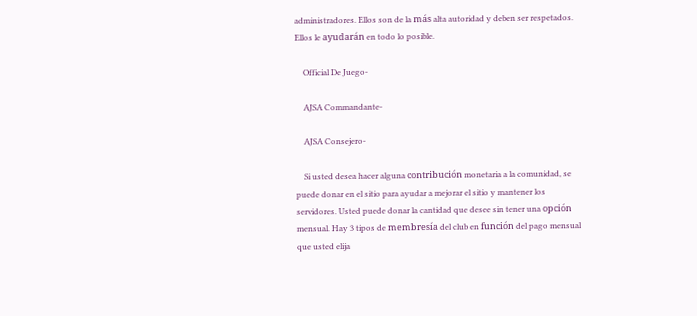administradores. Ellos son de la más alta autoridad y deben ser respetados. Ellos le ayudarán en todo lo posible.

    Official De Juego-

    AJSA Commandante-

    AJSA Consejero-

    Si usted desea hacer alguna contribución monetaria a la comunidad, se puede donar en el sitio para ayudar a mejorar el sitio y mantener los servidores. Usted puede donar la cantidad que desee sin tener una opción mensual. Hay 3 tipos de membresía del club en función del pago mensual que usted elija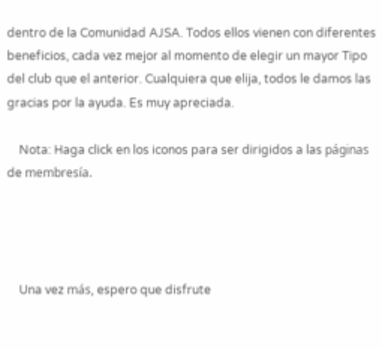dentro de la Comunidad AJSA. Todos ellos vienen con diferentes beneficios, cada vez mejor al momento de elegir un mayor Tipo del club que el anterior. Cualquiera que elija, todos le damos las gracias por la ayuda. Es muy apreciada.

    Nota: Haga click en los iconos para ser dirigidos a las páginas de membresía.




    Una vez más, espero que disfrute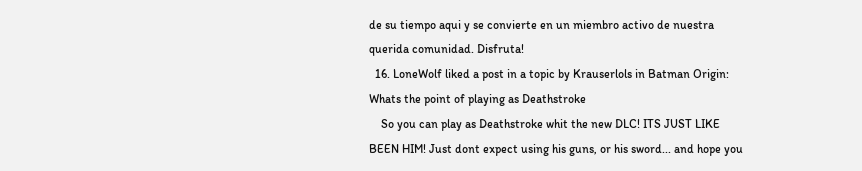de su tiempo aqui y se convierte en un miembro activo de nuestra querida comunidad. Disfruta!
  16. LoneWolf liked a post in a topic by Krauserlols in Batman Origin: Whats the point of playing as Deathstroke
    So you can play as Deathstroke whit the new DLC! ITS JUST LIKE BEEN HIM! Just dont expect using his guns, or his sword... and hope you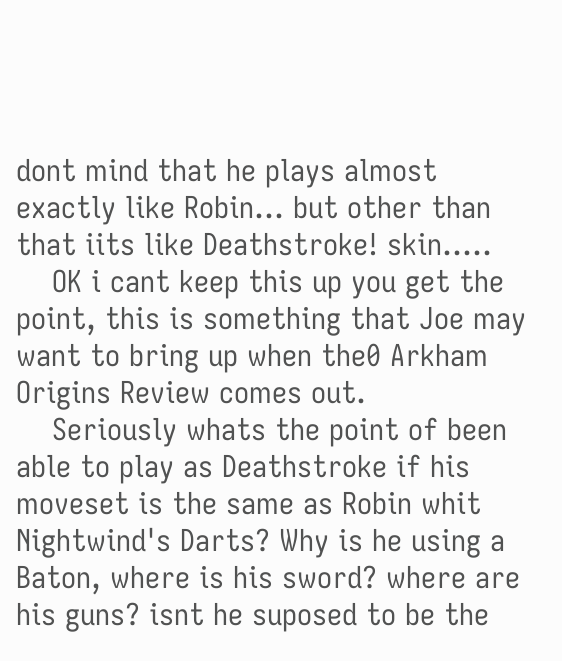dont mind that he plays almost exactly like Robin... but other than that iits like Deathstroke! skin.....
    OK i cant keep this up you get the point, this is something that Joe may want to bring up when the0 Arkham Origins Review comes out.
    Seriously whats the point of been able to play as Deathstroke if his moveset is the same as Robin whit Nightwind's Darts? Why is he using a Baton, where is his sword? where are his guns? isnt he suposed to be the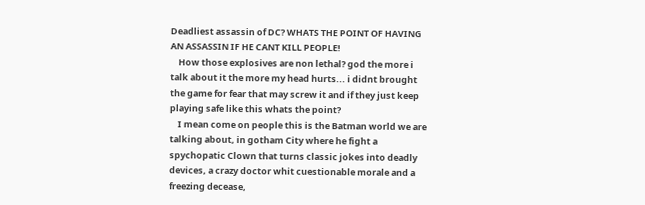Deadliest assassin of DC? WHATS THE POINT OF HAVING AN ASSASSIN IF HE CANT KILL PEOPLE!
    How those explosives are non lethal? god the more i talk about it the more my head hurts... i didnt brought the game for fear that may screw it and if they just keep playing safe like this whats the point?
    I mean come on people this is the Batman world we are talking about, in gotham City where he fight a spychopatic Clown that turns classic jokes into deadly devices, a crazy doctor whit cuestionable morale and a freezing decease,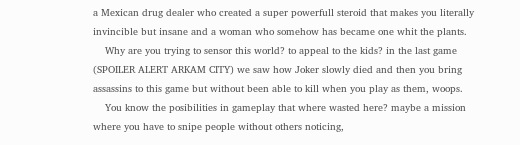a Mexican drug dealer who created a super powerfull steroid that makes you literally invincible but insane and a woman who somehow has became one whit the plants.
    Why are you trying to sensor this world? to appeal to the kids? in the last game (SPOILER ALERT ARKAM CITY) we saw how Joker slowly died and then you bring assassins to this game but without been able to kill when you play as them, woops.
    You know the posibilities in gameplay that where wasted here? maybe a mission where you have to snipe people without others noticing,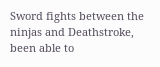Sword fights between the ninjas and Deathstroke, been able to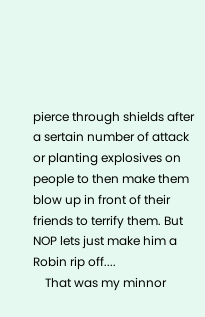pierce through shields after a sertain number of attack or planting explosives on people to then make them blow up in front of their friends to terrify them. But NOP lets just make him a Robin rip off....
    That was my minnor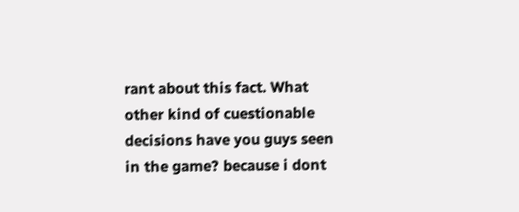rant about this fact. What other kind of cuestionable decisions have you guys seen in the game? because i dont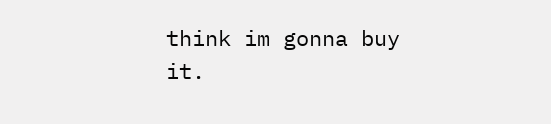think im gonna buy it.